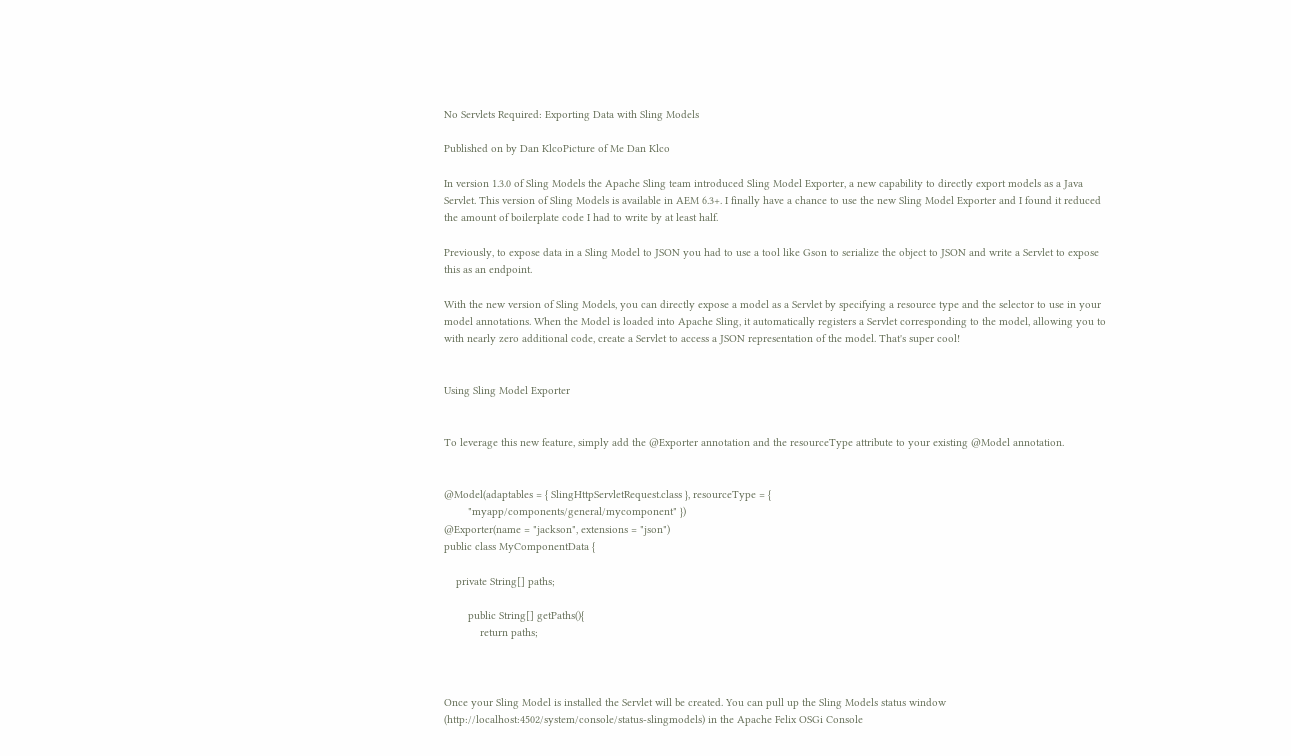No Servlets Required: Exporting Data with Sling Models

Published on by Dan KlcoPicture of Me Dan Klco

In version 1.3.0 of Sling Models the Apache Sling team introduced Sling Model Exporter, a new capability to directly export models as a Java Servlet. This version of Sling Models is available in AEM 6.3+. I finally have a chance to use the new Sling Model Exporter and I found it reduced the amount of boilerplate code I had to write by at least half.

Previously, to expose data in a Sling Model to JSON you had to use a tool like Gson to serialize the object to JSON and write a Servlet to expose this as an endpoint.

With the new version of Sling Models, you can directly expose a model as a Servlet by specifying a resource type and the selector to use in your model annotations. When the Model is loaded into Apache Sling, it automatically registers a Servlet corresponding to the model, allowing you to with nearly zero additional code, create a Servlet to access a JSON representation of the model. That's super cool!


Using Sling Model Exporter


To leverage this new feature, simply add the @Exporter annotation and the resourceType attribute to your existing @Model annotation.


@Model(adaptables = { SlingHttpServletRequest.class }, resourceType = {
        "myapp/components/general/mycomponent" })
@Exporter(name = "jackson", extensions = "json")
public class MyComponentData {

    private String[] paths;

        public String[] getPaths(){
            return paths;



Once your Sling Model is installed the Servlet will be created. You can pull up the Sling Models status window (http://localhost:4502/system/console/status-slingmodels) in the Apache Felix OSGi Console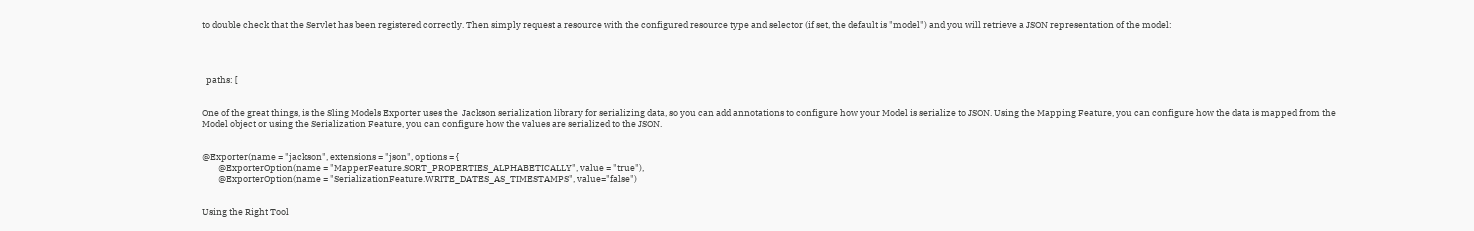to double check that the Servlet has been registered correctly. Then simply request a resource with the configured resource type and selector (if set, the default is "model") and you will retrieve a JSON representation of the model:




  paths: [


One of the great things, is the Sling Models Exporter uses the  Jackson serialization library for serializing data, so you can add annotations to configure how your Model is serialize to JSON. Using the Mapping Feature, you can configure how the data is mapped from the Model object or using the Serialization Feature, you can configure how the values are serialized to the JSON.


@Exporter(name = "jackson", extensions = "json", options = {
        @ExporterOption(name = "MapperFeature.SORT_PROPERTIES_ALPHABETICALLY", value = "true"),
        @ExporterOption(name = "SerializationFeature.WRITE_DATES_AS_TIMESTAMPS", value="false")


Using the Right Tool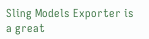Sling Models Exporter is a great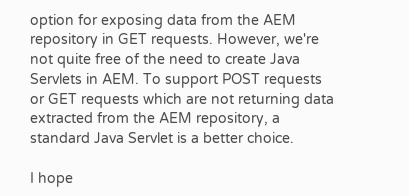option for exposing data from the AEM repository in GET requests. However, we're not quite free of the need to create Java Servlets in AEM. To support POST requests or GET requests which are not returning data extracted from the AEM repository, a standard Java Servlet is a better choice.

I hope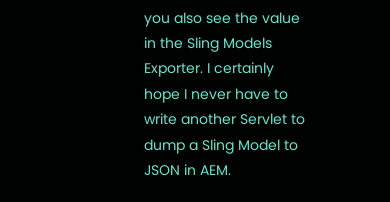you also see the value in the Sling Models Exporter. I certainly hope I never have to write another Servlet to dump a Sling Model to JSON in AEM.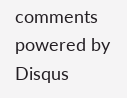comments powered by Disqus